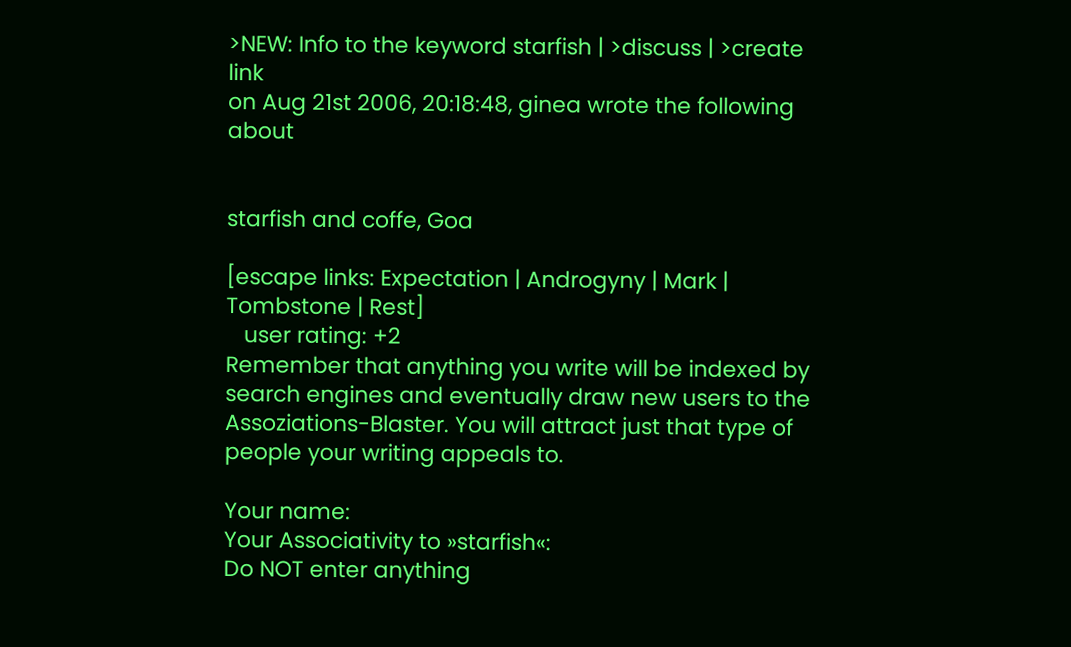>NEW: Info to the keyword starfish | >discuss | >create link
on Aug 21st 2006, 20:18:48, ginea wrote the following about


starfish and coffe, Goa

[escape links: Expectation | Androgyny | Mark | Tombstone | Rest]
   user rating: +2
Remember that anything you write will be indexed by search engines and eventually draw new users to the Assoziations-Blaster. You will attract just that type of people your writing appeals to.

Your name:
Your Associativity to »starfish«:
Do NOT enter anything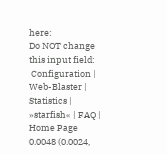here:
Do NOT change this input field:
 Configuration | Web-Blaster | Statistics | »starfish« | FAQ | Home Page
0.0048 (0.0024,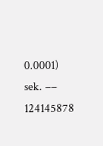0.0001) sek. –– 124145878